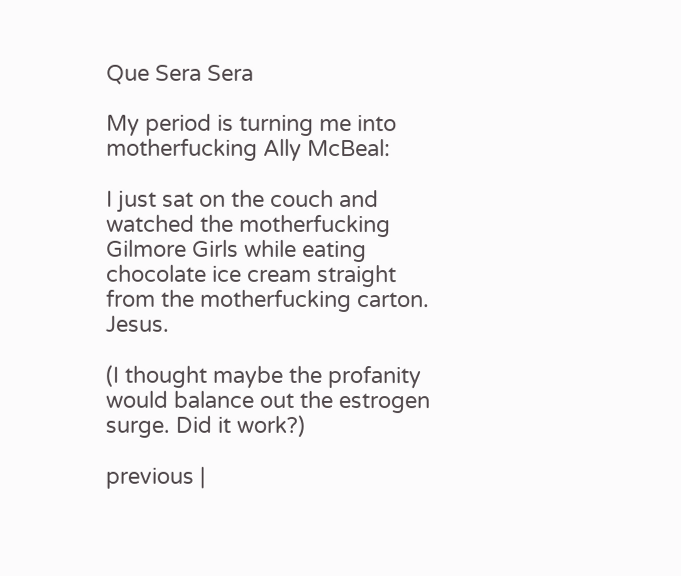Que Sera Sera

My period is turning me into motherfucking Ally McBeal:

I just sat on the couch and watched the motherfucking Gilmore Girls while eating chocolate ice cream straight from the motherfucking carton. Jesus.

(I thought maybe the profanity would balance out the estrogen surge. Did it work?)

previous |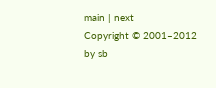main | next
Copyright © 2001–2012 by sb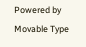Powered by Movable Type